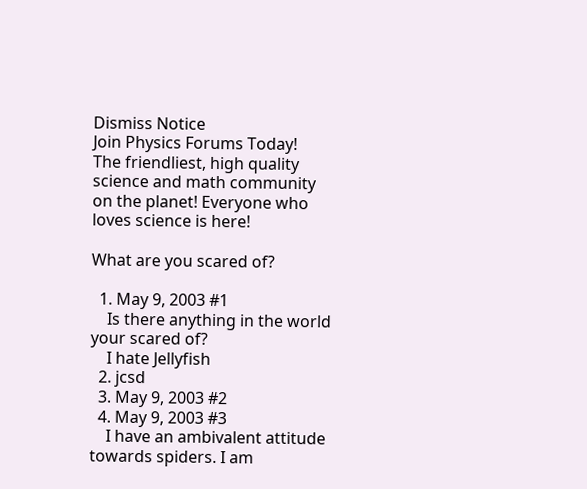Dismiss Notice
Join Physics Forums Today!
The friendliest, high quality science and math community on the planet! Everyone who loves science is here!

What are you scared of?

  1. May 9, 2003 #1
    Is there anything in the world your scared of?
    I hate Jellyfish
  2. jcsd
  3. May 9, 2003 #2
  4. May 9, 2003 #3
    I have an ambivalent attitude towards spiders. I am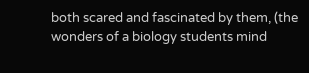both scared and fascinated by them, (the wonders of a biology students mind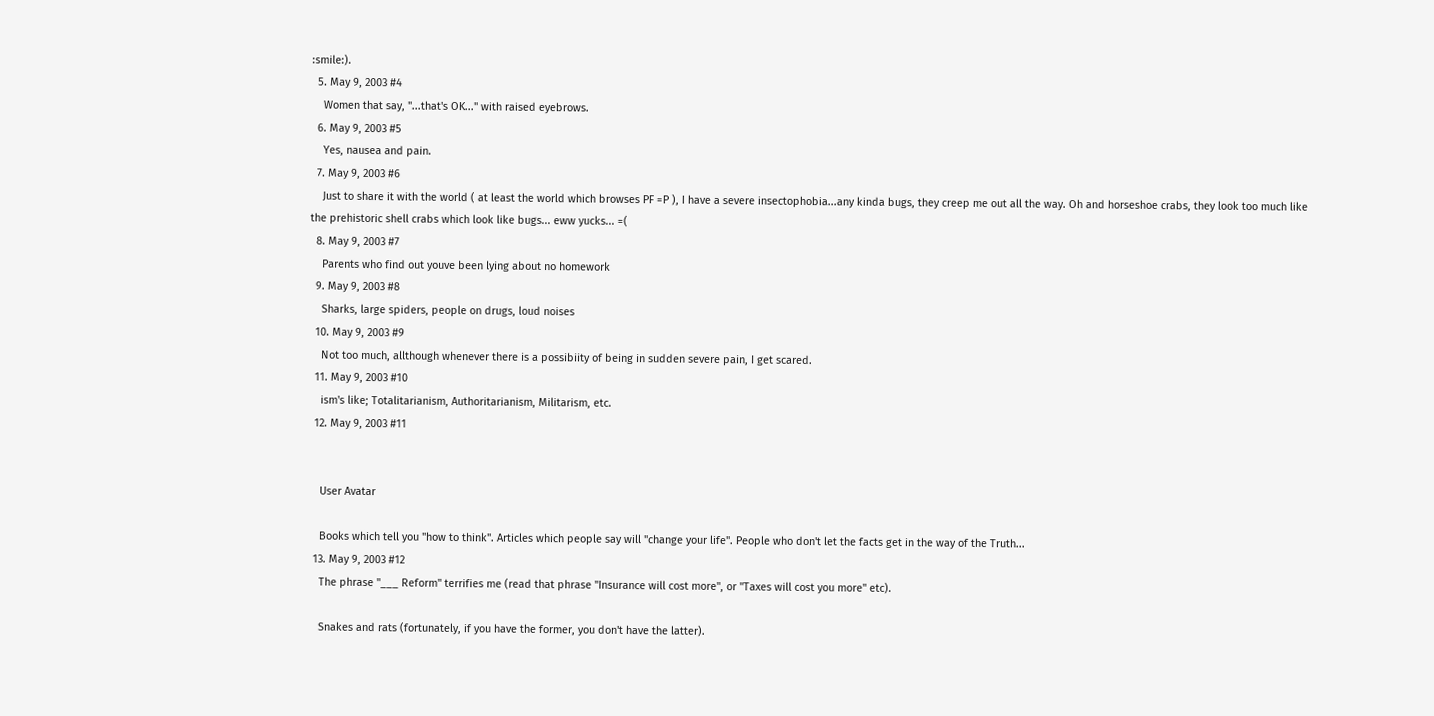:smile:).
  5. May 9, 2003 #4
    Women that say, "...that's OK..." with raised eyebrows.
  6. May 9, 2003 #5
    Yes, nausea and pain.
  7. May 9, 2003 #6
    Just to share it with the world ( at least the world which browses PF =P ), I have a severe insectophobia...any kinda bugs, they creep me out all the way. Oh and horseshoe crabs, they look too much like the prehistoric shell crabs which look like bugs... eww yucks... =(
  8. May 9, 2003 #7
    Parents who find out youve been lying about no homework
  9. May 9, 2003 #8
    Sharks, large spiders, people on drugs, loud noises
  10. May 9, 2003 #9
    Not too much, allthough whenever there is a possibiity of being in sudden severe pain, I get scared.
  11. May 9, 2003 #10
    ism's like; Totalitarianism, Authoritarianism, Militarism, etc.
  12. May 9, 2003 #11


    User Avatar

    Books which tell you "how to think". Articles which people say will "change your life". People who don't let the facts get in the way of the Truth...
  13. May 9, 2003 #12
    The phrase "___ Reform" terrifies me (read that phrase "Insurance will cost more", or "Taxes will cost you more" etc).

    Snakes and rats (fortunately, if you have the former, you don't have the latter).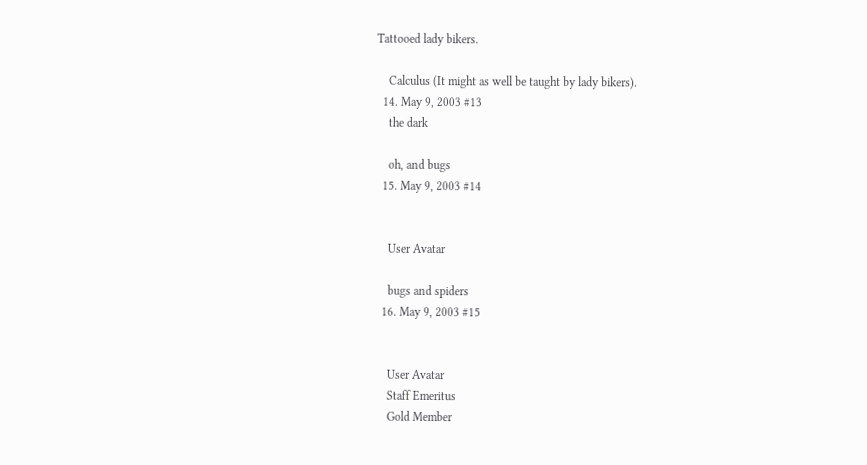Tattooed lady bikers.

    Calculus (It might as well be taught by lady bikers).
  14. May 9, 2003 #13
    the dark

    oh, and bugs
  15. May 9, 2003 #14


    User Avatar

    bugs and spiders
  16. May 9, 2003 #15


    User Avatar
    Staff Emeritus
    Gold Member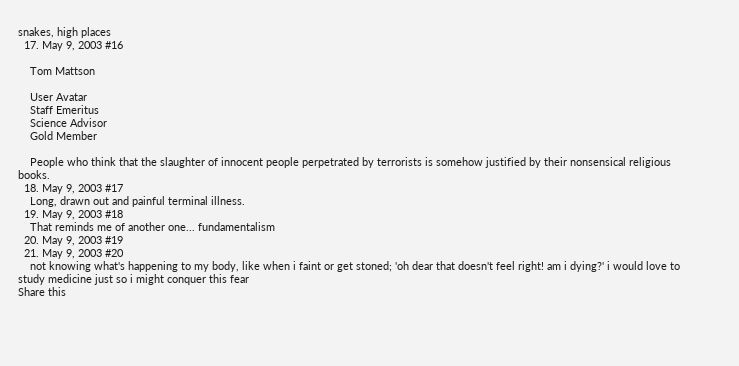snakes, high places
  17. May 9, 2003 #16

    Tom Mattson

    User Avatar
    Staff Emeritus
    Science Advisor
    Gold Member

    People who think that the slaughter of innocent people perpetrated by terrorists is somehow justified by their nonsensical religious books.
  18. May 9, 2003 #17
    Long, drawn out and painful terminal illness.
  19. May 9, 2003 #18
    That reminds me of another one... fundamentalism
  20. May 9, 2003 #19
  21. May 9, 2003 #20
    not knowing what's happening to my body, like when i faint or get stoned; 'oh dear that doesn't feel right! am i dying?' i would love to study medicine just so i might conquer this fear
Share this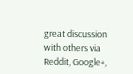great discussion with others via Reddit, Google+,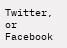Twitter, or Facebook